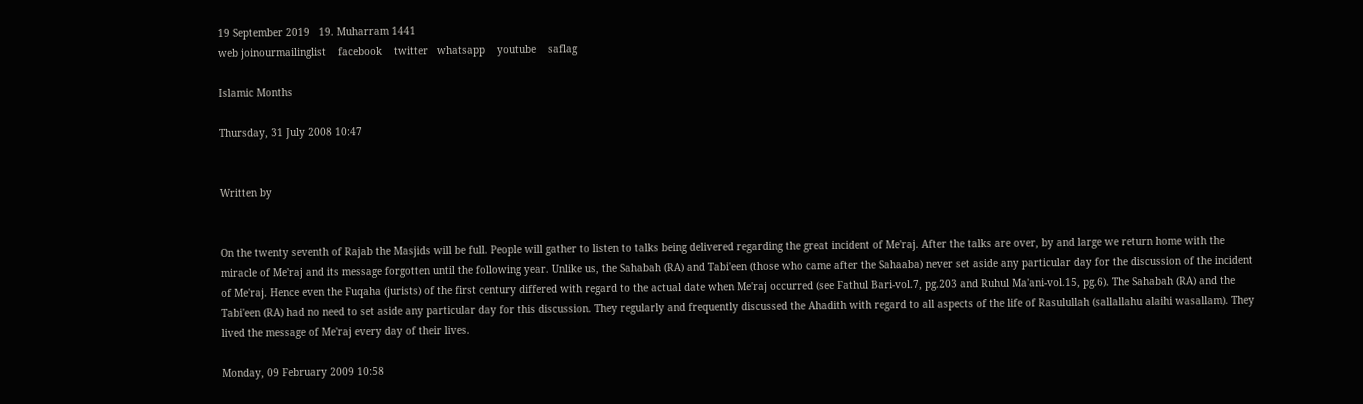19 September 2019   19. Muharram 1441
web joinourmailinglist    facebook    twitter   whatsapp    youtube    saflag

Islamic Months

Thursday, 31 July 2008 10:47


Written by


On the twenty seventh of Rajab the Masjids will be full. People will gather to listen to talks being delivered regarding the great incident of Me'raj. After the talks are over, by and large we return home with the miracle of Me'raj and its message forgotten until the following year. Unlike us, the Sahabah (RA) and Tabi'een (those who came after the Sahaaba) never set aside any particular day for the discussion of the incident of Me'raj. Hence even the Fuqaha (jurists) of the first century differed with regard to the actual date when Me'raj occurred (see Fathul Bari-vol.7, pg.203 and Ruhul Ma'ani-vol.15, pg.6). The Sahabah (RA) and the Tabi'een (RA) had no need to set aside any particular day for this discussion. They regularly and frequently discussed the Ahadith with regard to all aspects of the life of Rasulullah (sallallahu alaihi wasallam). They lived the message of Me'raj every day of their lives.

Monday, 09 February 2009 10:58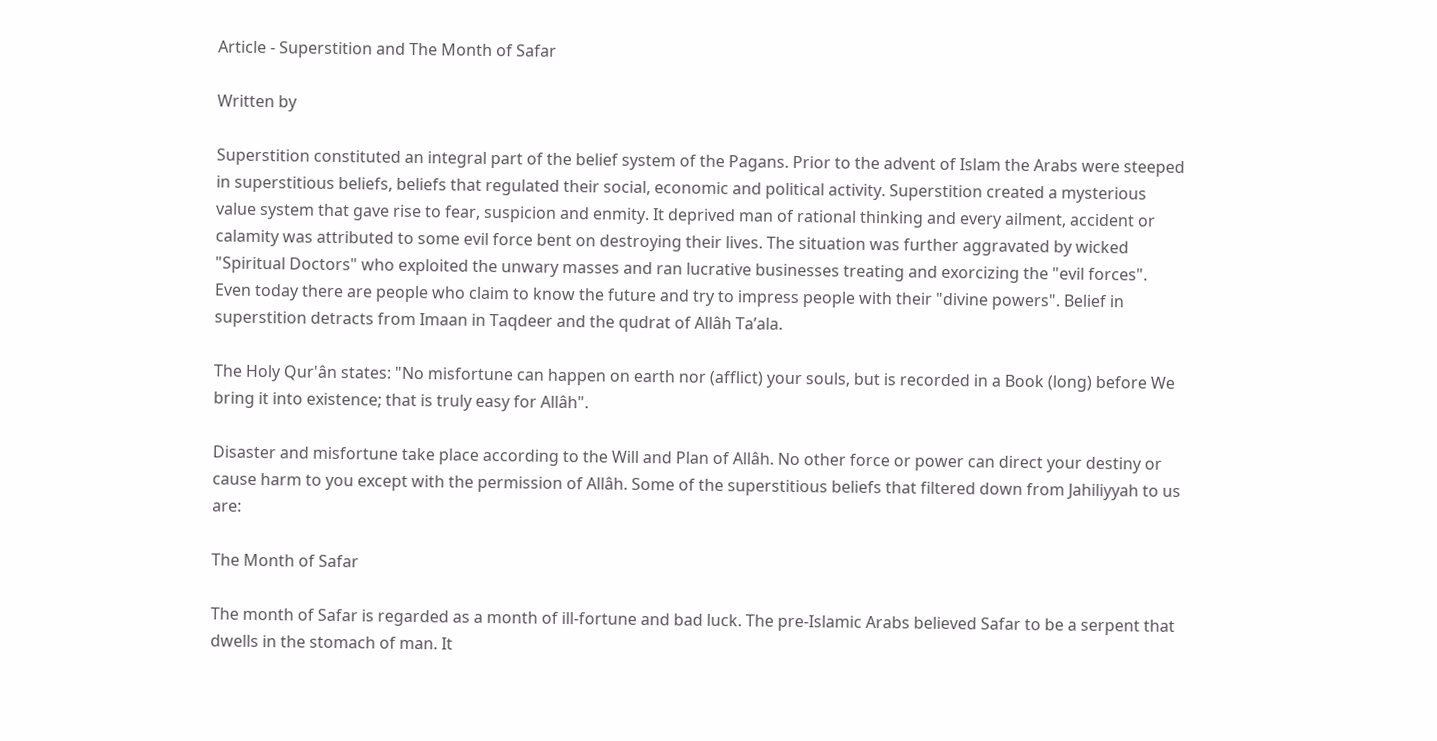Article - Superstition and The Month of Safar

Written by

Superstition constituted an integral part of the belief system of the Pagans. Prior to the advent of Islam the Arabs were steeped in superstitious beliefs, beliefs that regulated their social, economic and political activity. Superstition created a mysterious value system that gave rise to fear, suspicion and enmity. It deprived man of rational thinking and every ailment, accident or calamity was attributed to some evil force bent on destroying their lives. The situation was further aggravated by wicked "Spiritual Doctors" who exploited the unwary masses and ran lucrative businesses treating and exorcizing the "evil forces". Even today there are people who claim to know the future and try to impress people with their "divine powers". Belief in superstition detracts from Imaan in Taqdeer and the qudrat of Allâh Ta’ala.

The Holy Qur'ân states: "No misfortune can happen on earth nor (afflict) your souls, but is recorded in a Book (long) before We bring it into existence; that is truly easy for Allâh".

Disaster and misfortune take place according to the Will and Plan of Allâh. No other force or power can direct your destiny or cause harm to you except with the permission of Allâh. Some of the superstitious beliefs that filtered down from Jahiliyyah to us are:

The Month of Safar

The month of Safar is regarded as a month of ill-fortune and bad luck. The pre-Islamic Arabs believed Safar to be a serpent that dwells in the stomach of man. It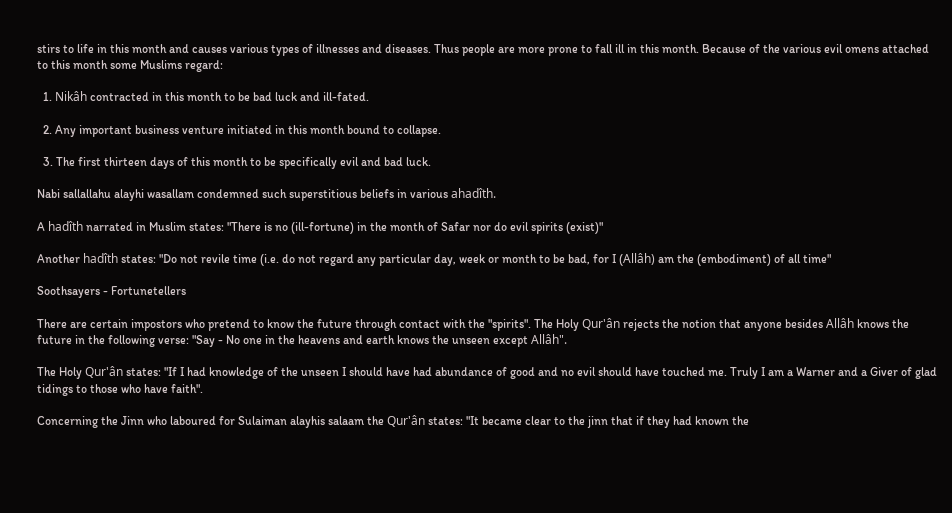stirs to life in this month and causes various types of illnesses and diseases. Thus people are more prone to fall ill in this month. Because of the various evil omens attached to this month some Muslims regard:

  1. Nikâh contracted in this month to be bad luck and ill-fated.

  2. Any important business venture initiated in this month bound to collapse.

  3. The first thirteen days of this month to be specifically evil and bad luck.

Nabi sallallahu alayhi wasallam condemned such superstitious beliefs in various ahadîth.

A hadîth narrated in Muslim states: "There is no (ill-fortune) in the month of Safar nor do evil spirits (exist)"

Another hadîth states: "Do not revile time (i.e. do not regard any particular day, week or month to be bad, for I (Allâh) am the (embodiment) of all time"

Soothsayers - Fortunetellers

There are certain impostors who pretend to know the future through contact with the "spirits". The Holy Qur'ân rejects the notion that anyone besides Allâh knows the future in the following verse: "Say - No one in the heavens and earth knows the unseen except Allâh".

The Holy Qur'ân states: "If I had knowledge of the unseen I should have had abundance of good and no evil should have touched me. Truly I am a Warner and a Giver of glad tidings to those who have faith".

Concerning the Jinn who laboured for Sulaiman alayhis salaam the Qur'ân states: "It became clear to the jinn that if they had known the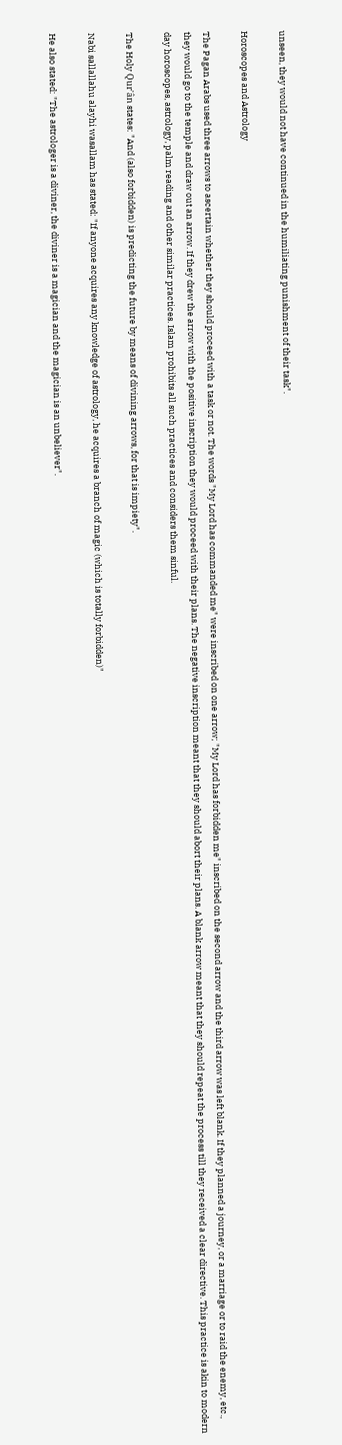unseen, they would not have continued in the humiliating punishment of their task".

Horoscopes and Astrology

The Pagan Arabs used three arrows to ascertain whether they should proceed with a task or not. The words "My Lord has commanded me" were inscribed on one arrow; "My Lord has forbidden me" inscribed on the second arrow and the third arrow was left blank. If they planned a journey, or a marriage or to raid the enemy, etc., they would go to the temple and draw out an arrow. If they drew the arrow with the positive inscription they would proceed with their plans. The negative inscription meant that they should abort their plans. A blank arrow meant that they should repeat the process till they received a clear directive. This practice is akin to modern day horoscopes, astrology, palm reading and other similar practices. Islam prohibits all such practices and considers them sinful.

The Holy Qur'ân states: "And (also forbidden) is predicting the future by means of divining arrows, for that is impiety".

Nabi sallallahu alayhi wasallam has stated: "If anyone acquires any knowledge of astrology, he acquires a branch of magic (which is totally forbidden)"

He also stated: "The astrologer is a diviner, the diviner is a magician and the magician is an unbeliever".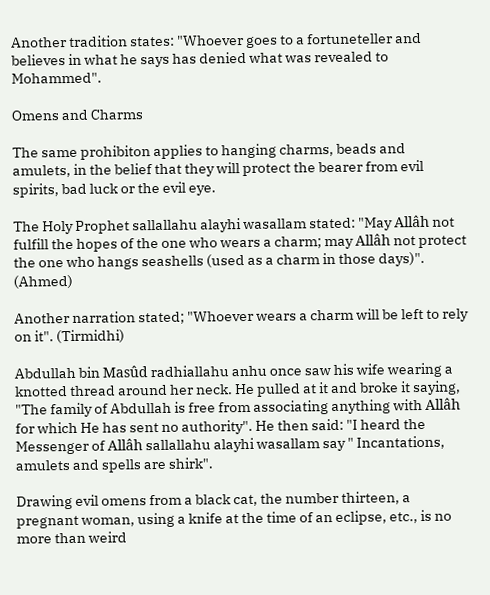Another tradition states: "Whoever goes to a fortuneteller and believes in what he says has denied what was revealed to Mohammed".

Omens and Charms

The same prohibiton applies to hanging charms, beads and amulets, in the belief that they will protect the bearer from evil spirits, bad luck or the evil eye.

The Holy Prophet sallallahu alayhi wasallam stated: "May Allâh not fulfill the hopes of the one who wears a charm; may Allâh not protect the one who hangs seashells (used as a charm in those days)". (Ahmed)

Another narration stated; "Whoever wears a charm will be left to rely on it". (Tirmidhi)

Abdullah bin Masûd radhiallahu anhu once saw his wife wearing a knotted thread around her neck. He pulled at it and broke it saying, "The family of Abdullah is free from associating anything with Allâh for which He has sent no authority". He then said: "I heard the Messenger of Allâh sallallahu alayhi wasallam say " Incantations, amulets and spells are shirk".

Drawing evil omens from a black cat, the number thirteen, a pregnant woman, using a knife at the time of an eclipse, etc., is no more than weird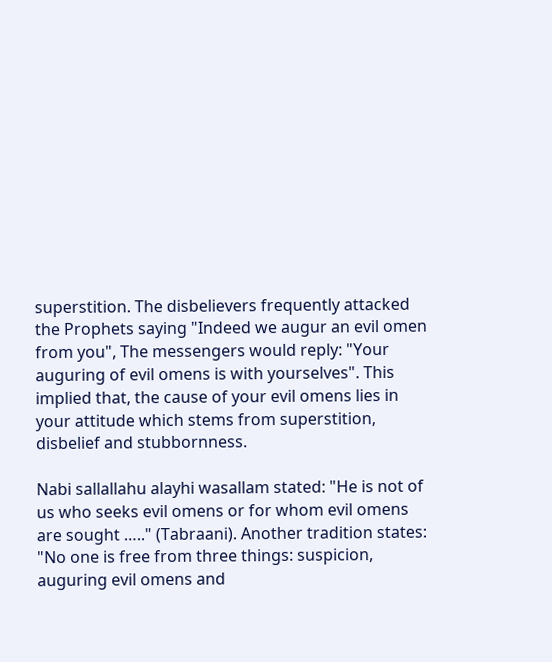superstition. The disbelievers frequently attacked the Prophets saying "Indeed we augur an evil omen from you", The messengers would reply: "Your auguring of evil omens is with yourselves". This implied that, the cause of your evil omens lies in your attitude which stems from superstition, disbelief and stubbornness.

Nabi sallallahu alayhi wasallam stated: "He is not of us who seeks evil omens or for whom evil omens are sought ….." (Tabraani). Another tradition states: "No one is free from three things: suspicion, auguring evil omens and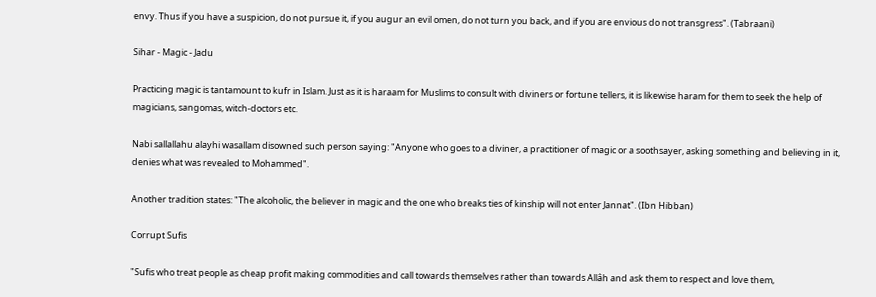envy. Thus if you have a suspicion, do not pursue it, if you augur an evil omen, do not turn you back, and if you are envious do not transgress". (Tabraani)

Sihar - Magic - Jadu

Practicing magic is tantamount to kufr in Islam. Just as it is haraam for Muslims to consult with diviners or fortune tellers, it is likewise haram for them to seek the help of magicians, sangomas, witch-doctors etc.

Nabi sallallahu alayhi wasallam disowned such person saying: "Anyone who goes to a diviner, a practitioner of magic or a soothsayer, asking something and believing in it, denies what was revealed to Mohammed".

Another tradition states: "The alcoholic, the believer in magic and the one who breaks ties of kinship will not enter Jannat". (Ibn Hibban)

Corrupt Sufis

"Sufis who treat people as cheap profit making commodities and call towards themselves rather than towards Allâh and ask them to respect and love them,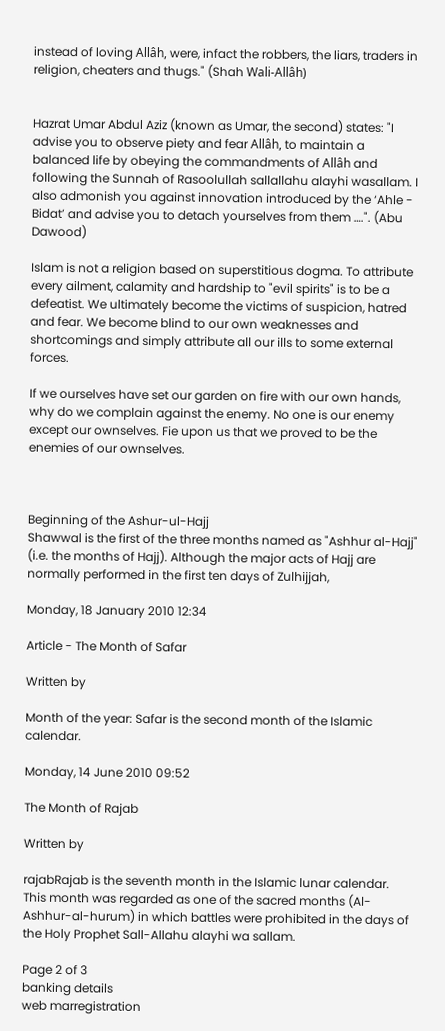instead of loving Allâh, were, infact the robbers, the liars, traders in religion, cheaters and thugs." (Shah Wali-Allâh)


Hazrat Umar Abdul Aziz (known as Umar, the second) states: "I advise you to observe piety and fear Allâh, to maintain a balanced life by obeying the commandments of Allâh and following the Sunnah of Rasoolullah sallallahu alayhi wasallam. I also admonish you against innovation introduced by the ‘Ahle - Bidat’ and advise you to detach yourselves from them ….". (Abu Dawood)

Islam is not a religion based on superstitious dogma. To attribute every ailment, calamity and hardship to "evil spirits" is to be a defeatist. We ultimately become the victims of suspicion, hatred and fear. We become blind to our own weaknesses and shortcomings and simply attribute all our ills to some external forces.

If we ourselves have set our garden on fire with our own hands, why do we complain against the enemy. No one is our enemy except our ownselves. Fie upon us that we proved to be the enemies of our ownselves.



Beginning of the Ashur-ul-Hajj
Shawwal is the first of the three months named as "Ashhur al-Hajj" (i.e. the months of Hajj). Although the major acts of Hajj are normally performed in the first ten days of Zulhijjah,

Monday, 18 January 2010 12:34

Article - The Month of Safar

Written by

Month of the year: Safar is the second month of the Islamic calendar.

Monday, 14 June 2010 09:52

The Month of Rajab

Written by

rajabRajab is the seventh month in the Islamic lunar calendar. This month was regarded as one of the sacred months (Al-Ashhur-al-hurum) in which battles were prohibited in the days of the Holy Prophet Sall-Allahu alayhi wa sallam.

Page 2 of 3
banking details
web marregistration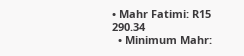• Mahr Fatimi: R15 290.34
  • Minimum Mahr: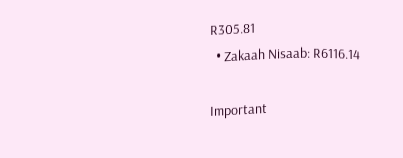R305.81
  • Zakaah Nisaab: R6116.14

Important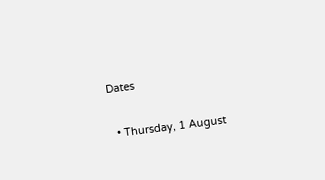Dates

  • Thursday, 1 August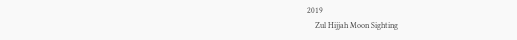2019
    Zul Hijjah Moon Sighting